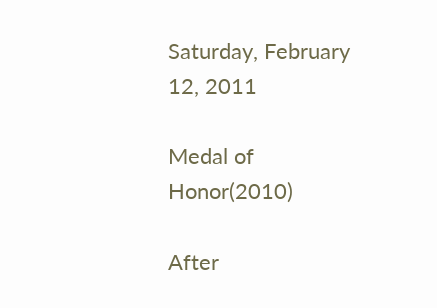Saturday, February 12, 2011

Medal of Honor(2010)

After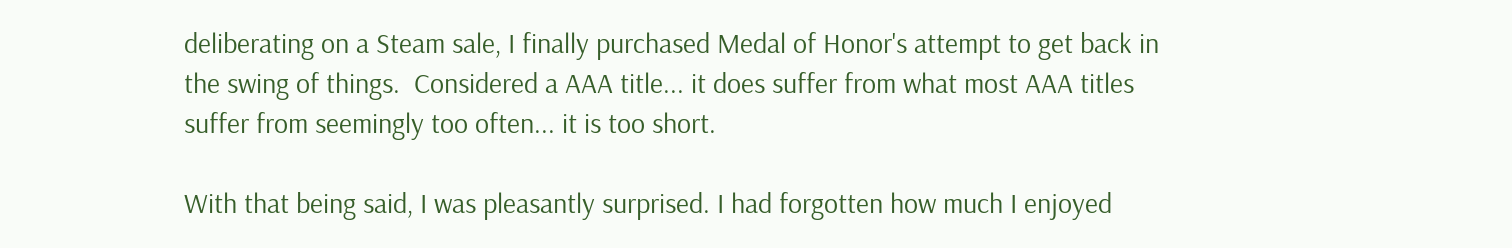deliberating on a Steam sale, I finally purchased Medal of Honor's attempt to get back in the swing of things.  Considered a AAA title... it does suffer from what most AAA titles suffer from seemingly too often... it is too short.

With that being said, I was pleasantly surprised. I had forgotten how much I enjoyed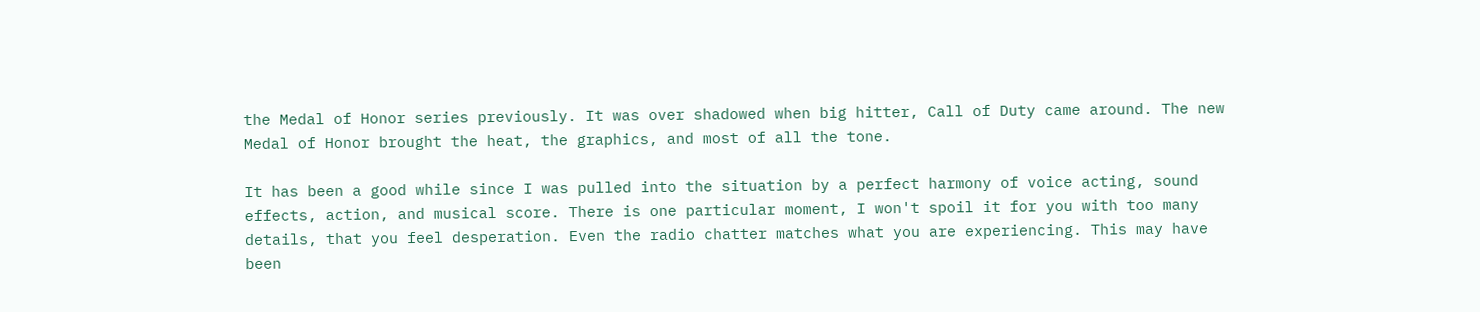the Medal of Honor series previously. It was over shadowed when big hitter, Call of Duty came around. The new Medal of Honor brought the heat, the graphics, and most of all the tone.

It has been a good while since I was pulled into the situation by a perfect harmony of voice acting, sound effects, action, and musical score. There is one particular moment, I won't spoil it for you with too many details, that you feel desperation. Even the radio chatter matches what you are experiencing. This may have been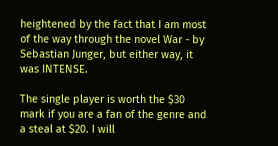heightened by the fact that I am most of the way through the novel War - by Sebastian Junger, but either way, it was INTENSE.

The single player is worth the $30 mark if you are a fan of the genre and a steal at $20. I will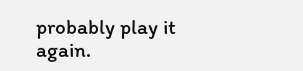probably play it again.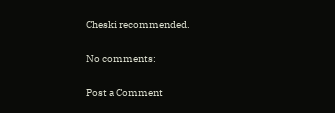Cheski recommended.

No comments:

Post a Comment